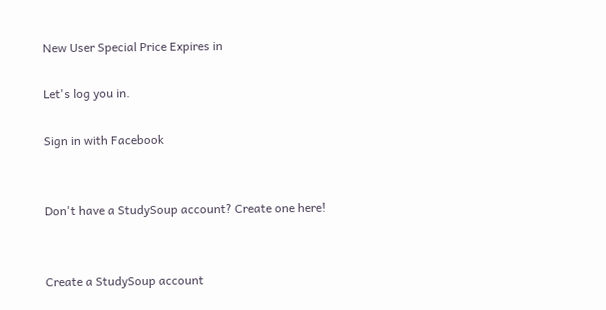New User Special Price Expires in

Let's log you in.

Sign in with Facebook


Don't have a StudySoup account? Create one here!


Create a StudySoup account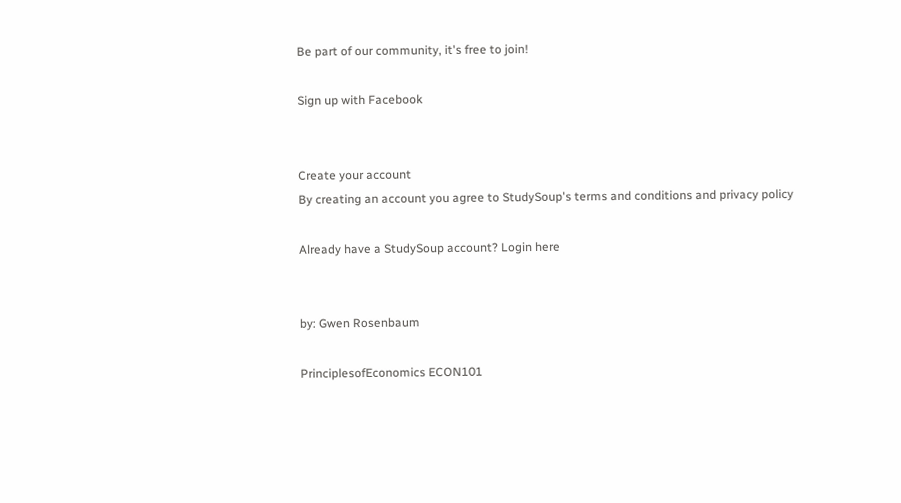Be part of our community, it's free to join!

Sign up with Facebook


Create your account
By creating an account you agree to StudySoup's terms and conditions and privacy policy

Already have a StudySoup account? Login here


by: Gwen Rosenbaum

PrinciplesofEconomics ECON101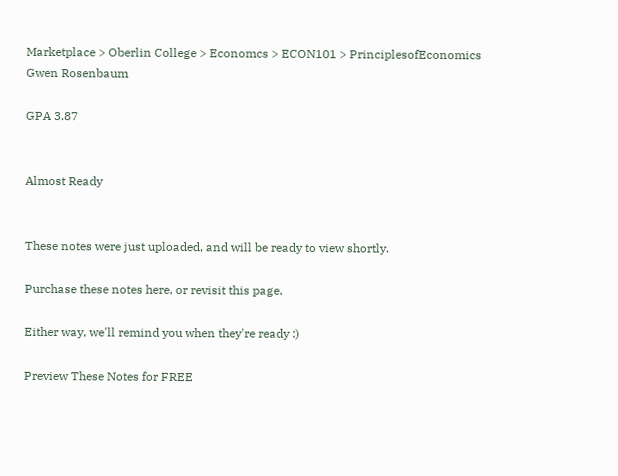Marketplace > Oberlin College > Economcs > ECON101 > PrinciplesofEconomics
Gwen Rosenbaum

GPA 3.87


Almost Ready


These notes were just uploaded, and will be ready to view shortly.

Purchase these notes here, or revisit this page.

Either way, we'll remind you when they're ready :)

Preview These Notes for FREE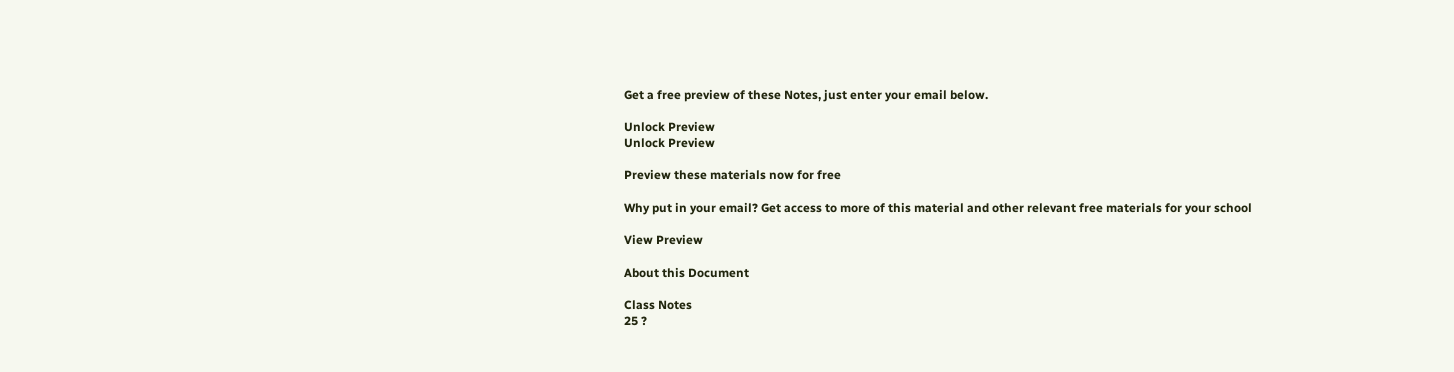Get a free preview of these Notes, just enter your email below.

Unlock Preview
Unlock Preview

Preview these materials now for free

Why put in your email? Get access to more of this material and other relevant free materials for your school

View Preview

About this Document

Class Notes
25 ?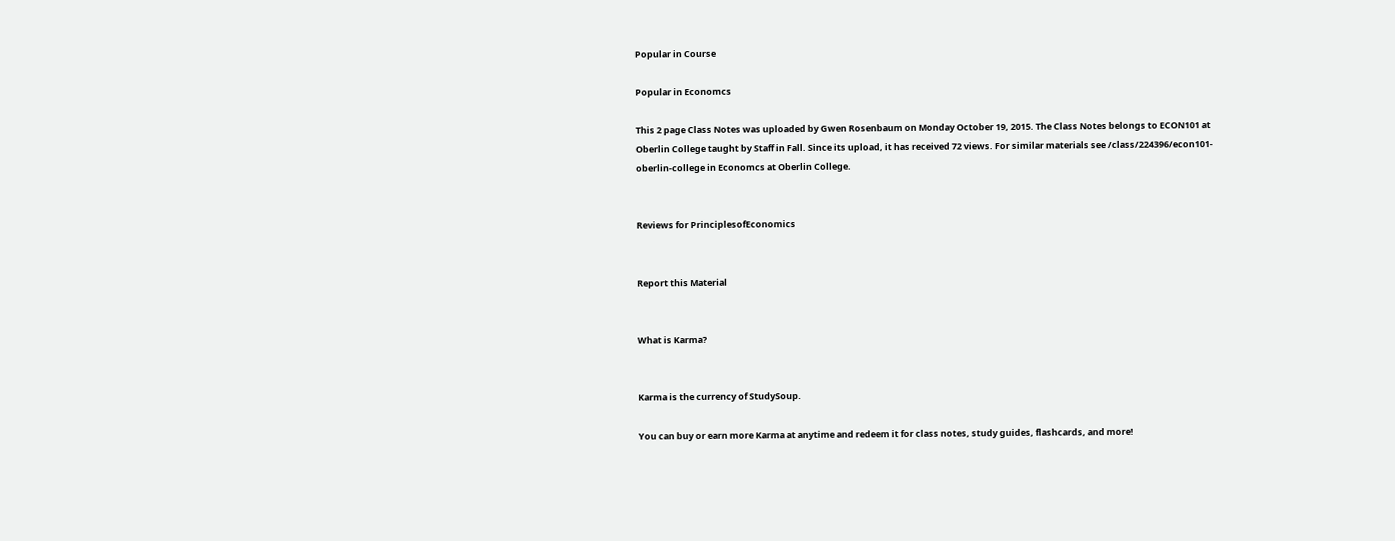Popular in Course

Popular in Economcs

This 2 page Class Notes was uploaded by Gwen Rosenbaum on Monday October 19, 2015. The Class Notes belongs to ECON101 at Oberlin College taught by Staff in Fall. Since its upload, it has received 72 views. For similar materials see /class/224396/econ101-oberlin-college in Economcs at Oberlin College.


Reviews for PrinciplesofEconomics


Report this Material


What is Karma?


Karma is the currency of StudySoup.

You can buy or earn more Karma at anytime and redeem it for class notes, study guides, flashcards, and more!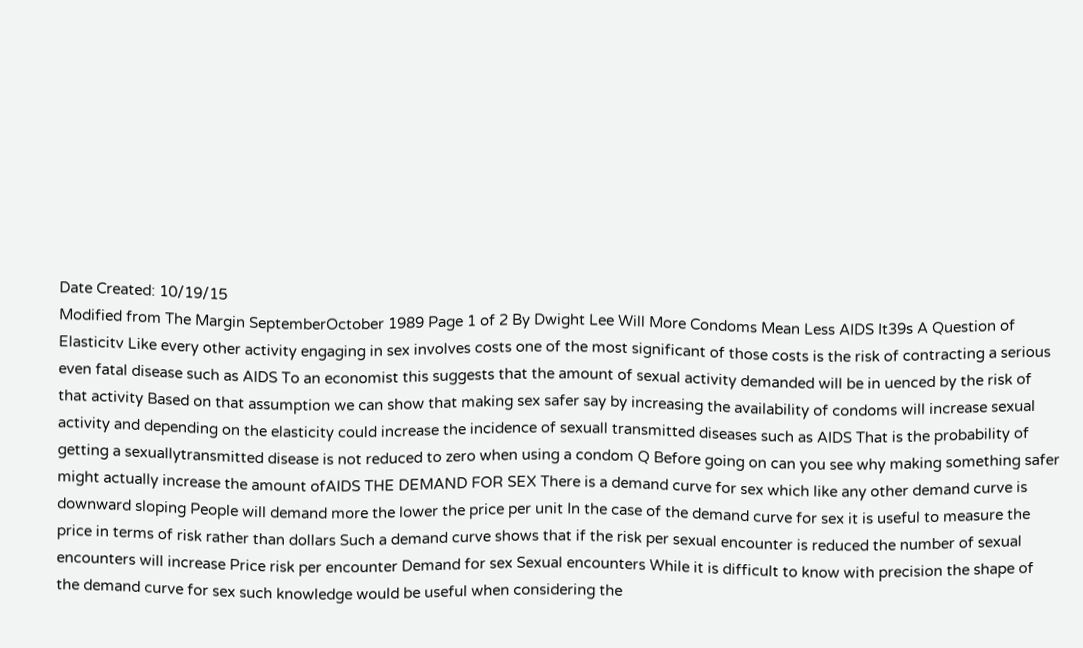Date Created: 10/19/15
Modified from The Margin SeptemberOctober 1989 Page 1 of 2 By Dwight Lee Will More Condoms Mean Less AIDS It39s A Question of Elasticitv Like every other activity engaging in sex involves costs one of the most significant of those costs is the risk of contracting a serious even fatal disease such as AIDS To an economist this suggests that the amount of sexual activity demanded will be in uenced by the risk of that activity Based on that assumption we can show that making sex safer say by increasing the availability of condoms will increase sexual activity and depending on the elasticity could increase the incidence of sexuall transmitted diseases such as AIDS That is the probability of getting a sexuallytransmitted disease is not reduced to zero when using a condom Q Before going on can you see why making something safer might actually increase the amount ofAIDS THE DEMAND FOR SEX There is a demand curve for sex which like any other demand curve is downward sloping People will demand more the lower the price per unit In the case of the demand curve for sex it is useful to measure the price in terms of risk rather than dollars Such a demand curve shows that if the risk per sexual encounter is reduced the number of sexual encounters will increase Price risk per encounter Demand for sex Sexual encounters While it is difficult to know with precision the shape of the demand curve for sex such knowledge would be useful when considering the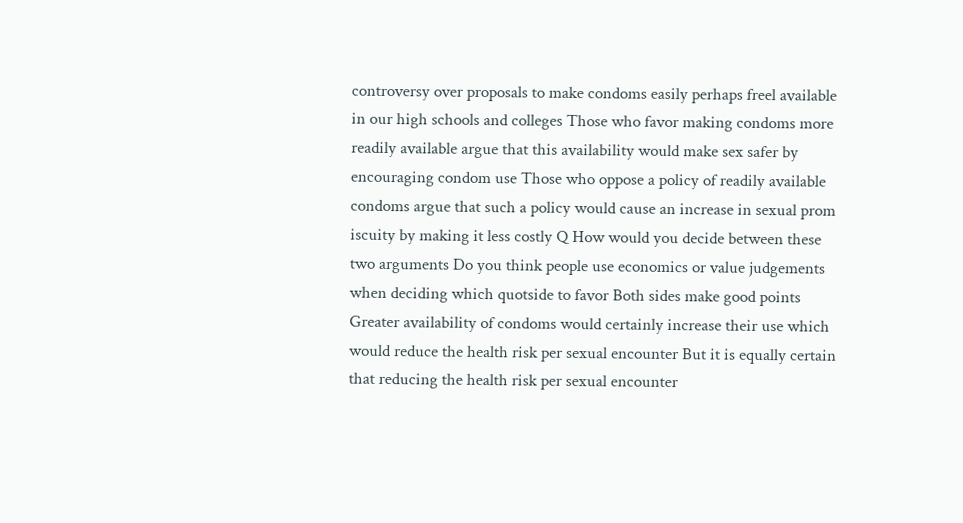controversy over proposals to make condoms easily perhaps freel available in our high schools and colleges Those who favor making condoms more readily available argue that this availability would make sex safer by encouraging condom use Those who oppose a policy of readily available condoms argue that such a policy would cause an increase in sexual prom iscuity by making it less costly Q How would you decide between these two arguments Do you think people use economics or value judgements when deciding which quotside to favor Both sides make good points Greater availability of condoms would certainly increase their use which would reduce the health risk per sexual encounter But it is equally certain that reducing the health risk per sexual encounter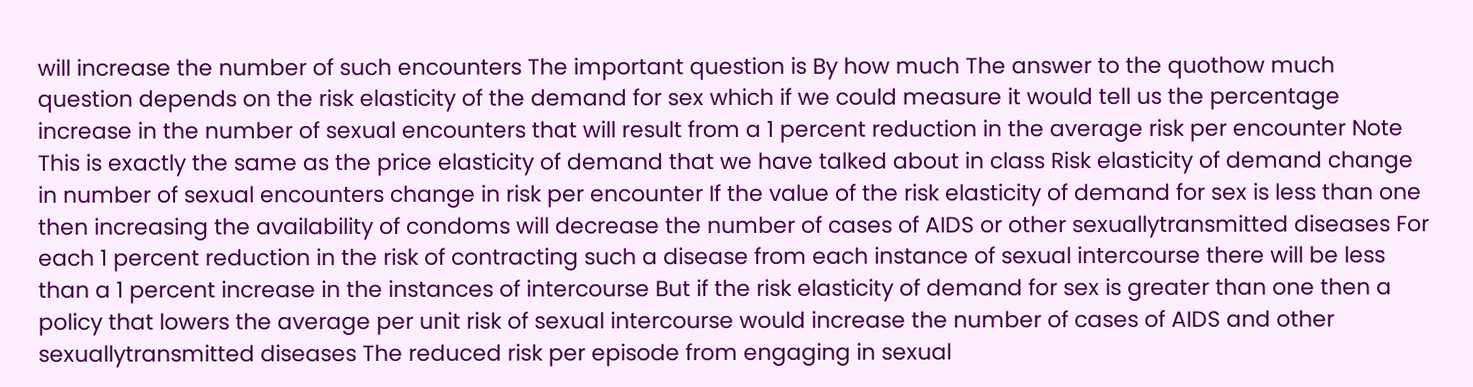will increase the number of such encounters The important question is By how much The answer to the quothow much question depends on the risk elasticity of the demand for sex which if we could measure it would tell us the percentage increase in the number of sexual encounters that will result from a 1 percent reduction in the average risk per encounter Note This is exactly the same as the price elasticity of demand that we have talked about in class Risk elasticity of demand change in number of sexual encounters change in risk per encounter If the value of the risk elasticity of demand for sex is less than one then increasing the availability of condoms will decrease the number of cases of AIDS or other sexuallytransmitted diseases For each 1 percent reduction in the risk of contracting such a disease from each instance of sexual intercourse there will be less than a 1 percent increase in the instances of intercourse But if the risk elasticity of demand for sex is greater than one then a policy that lowers the average per unit risk of sexual intercourse would increase the number of cases of AIDS and other sexuallytransmitted diseases The reduced risk per episode from engaging in sexual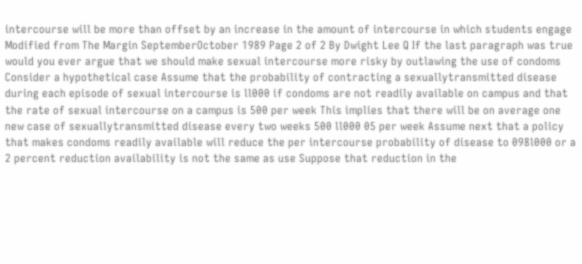intercourse will be more than offset by an increase in the amount of intercourse in which students engage Modified from The Margin SeptemberOctober 1989 Page 2 of 2 By Dwight Lee Q If the last paragraph was true would you ever argue that we should make sexual intercourse more risky by outlawing the use of condoms Consider a hypothetical case Assume that the probability of contracting a sexuallytransmitted disease during each episode of sexual intercourse is ll000 if condoms are not readily available on campus and that the rate of sexual intercourse on a campus is 500 per week This implies that there will be on average one new case of sexuallytransmitted disease every two weeks 500 ll000 05 per week Assume next that a policy that makes condoms readily available will reduce the per intercourse probability of disease to 098l000 or a 2 percent reduction availability is not the same as use Suppose that reduction in the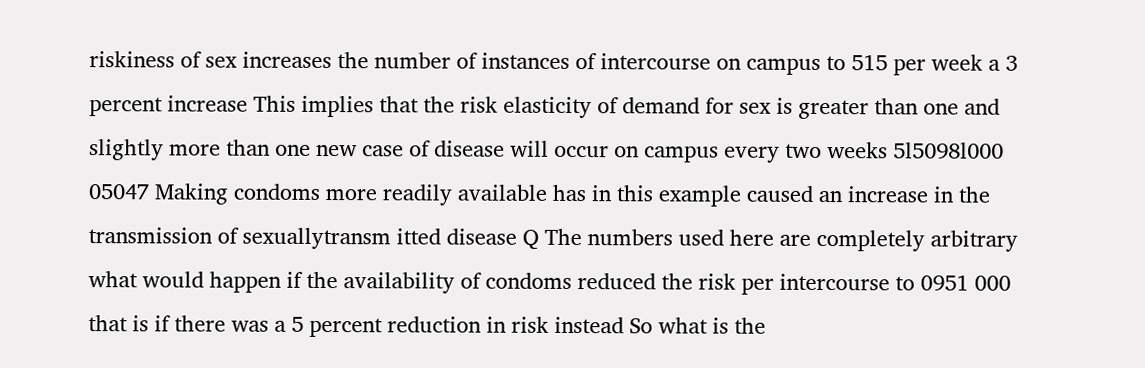riskiness of sex increases the number of instances of intercourse on campus to 515 per week a 3 percent increase This implies that the risk elasticity of demand for sex is greater than one and slightly more than one new case of disease will occur on campus every two weeks 5l5098l000 05047 Making condoms more readily available has in this example caused an increase in the transmission of sexuallytransm itted disease Q The numbers used here are completely arbitrary what would happen if the availability of condoms reduced the risk per intercourse to 0951 000 that is if there was a 5 percent reduction in risk instead So what is the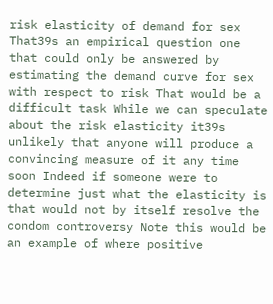risk elasticity of demand for sex That39s an empirical question one that could only be answered by estimating the demand curve for sex with respect to risk That would be a difficult task While we can speculate about the risk elasticity it39s unlikely that anyone will produce a convincing measure of it any time soon Indeed if someone were to determine just what the elasticity is that would not by itself resolve the condom controversy Note this would be an example of where positive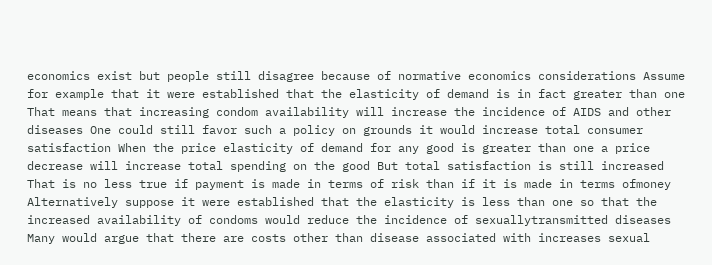economics exist but people still disagree because of normative economics considerations Assume for example that it were established that the elasticity of demand is in fact greater than one That means that increasing condom availability will increase the incidence of AIDS and other diseases One could still favor such a policy on grounds it would increase total consumer satisfaction When the price elasticity of demand for any good is greater than one a price decrease will increase total spending on the good But total satisfaction is still increased That is no less true if payment is made in terms of risk than if it is made in terms ofmoney Alternatively suppose it were established that the elasticity is less than one so that the increased availability of condoms would reduce the incidence of sexuallytransmitted diseases Many would argue that there are costs other than disease associated with increases sexual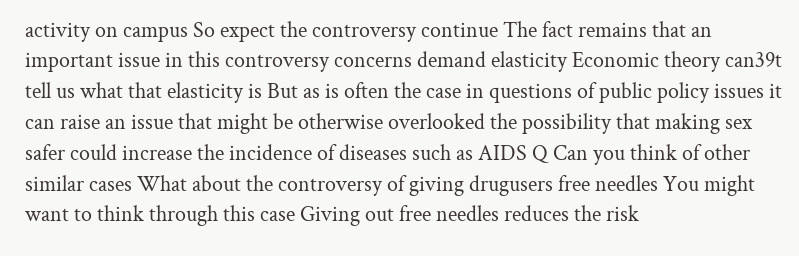activity on campus So expect the controversy continue The fact remains that an important issue in this controversy concerns demand elasticity Economic theory can39t tell us what that elasticity is But as is often the case in questions of public policy issues it can raise an issue that might be otherwise overlooked the possibility that making sex safer could increase the incidence of diseases such as AIDS Q Can you think of other similar cases What about the controversy of giving drugusers free needles You might want to think through this case Giving out free needles reduces the risk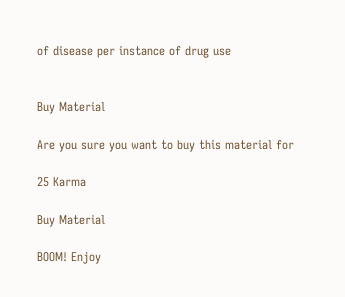of disease per instance of drug use


Buy Material

Are you sure you want to buy this material for

25 Karma

Buy Material

BOOM! Enjoy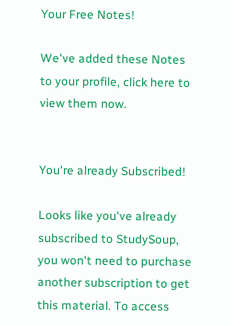Your Free Notes!

We've added these Notes to your profile, click here to view them now.


You're already Subscribed!

Looks like you've already subscribed to StudySoup, you won't need to purchase another subscription to get this material. To access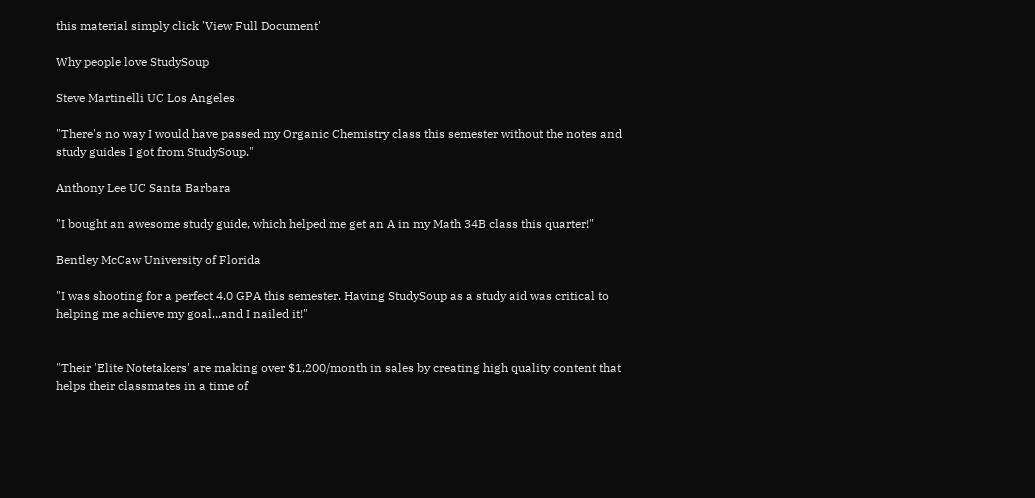this material simply click 'View Full Document'

Why people love StudySoup

Steve Martinelli UC Los Angeles

"There's no way I would have passed my Organic Chemistry class this semester without the notes and study guides I got from StudySoup."

Anthony Lee UC Santa Barbara

"I bought an awesome study guide, which helped me get an A in my Math 34B class this quarter!"

Bentley McCaw University of Florida

"I was shooting for a perfect 4.0 GPA this semester. Having StudySoup as a study aid was critical to helping me achieve my goal...and I nailed it!"


"Their 'Elite Notetakers' are making over $1,200/month in sales by creating high quality content that helps their classmates in a time of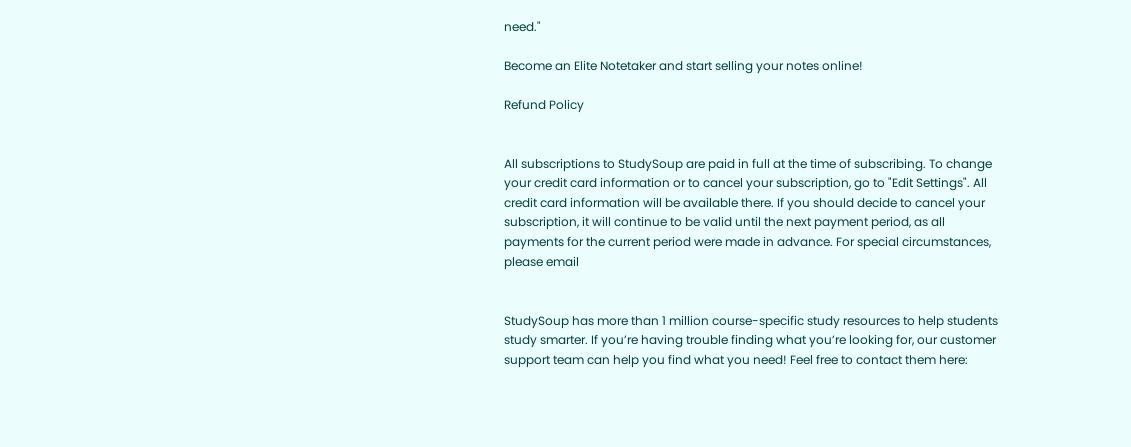need."

Become an Elite Notetaker and start selling your notes online!

Refund Policy


All subscriptions to StudySoup are paid in full at the time of subscribing. To change your credit card information or to cancel your subscription, go to "Edit Settings". All credit card information will be available there. If you should decide to cancel your subscription, it will continue to be valid until the next payment period, as all payments for the current period were made in advance. For special circumstances, please email


StudySoup has more than 1 million course-specific study resources to help students study smarter. If you’re having trouble finding what you’re looking for, our customer support team can help you find what you need! Feel free to contact them here: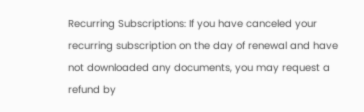Recurring Subscriptions: If you have canceled your recurring subscription on the day of renewal and have not downloaded any documents, you may request a refund by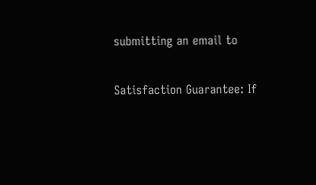submitting an email to

Satisfaction Guarantee: If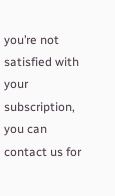you’re not satisfied with your subscription, you can contact us for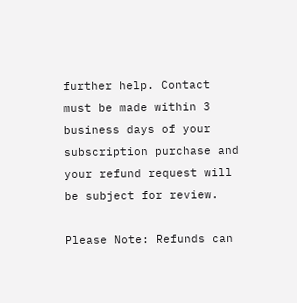further help. Contact must be made within 3 business days of your subscription purchase and your refund request will be subject for review.

Please Note: Refunds can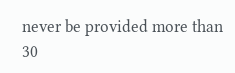never be provided more than 30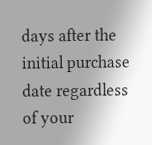days after the initial purchase date regardless of your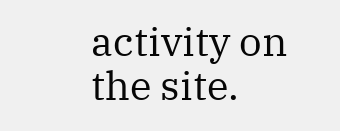activity on the site.